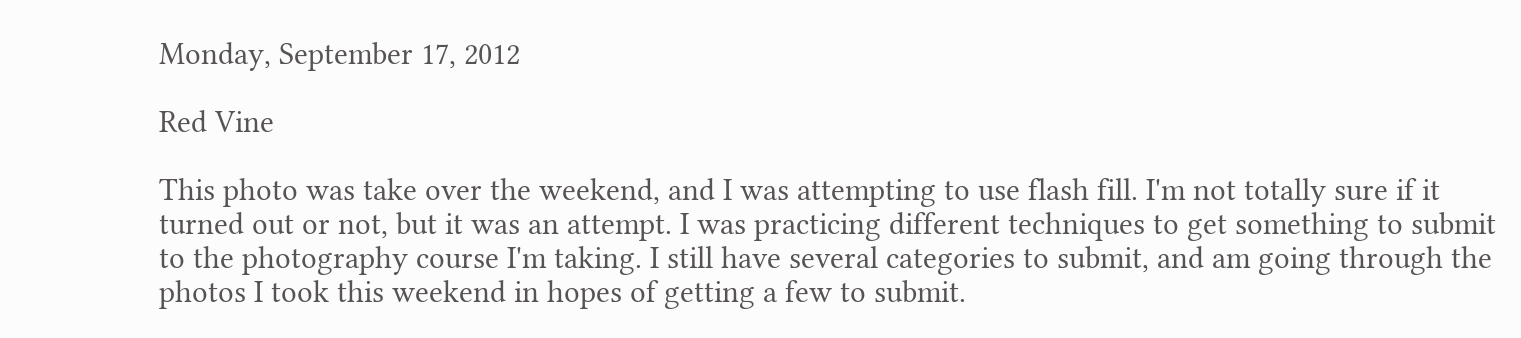Monday, September 17, 2012

Red Vine

This photo was take over the weekend, and I was attempting to use flash fill. I'm not totally sure if it turned out or not, but it was an attempt. I was practicing different techniques to get something to submit to the photography course I'm taking. I still have several categories to submit, and am going through the photos I took this weekend in hopes of getting a few to submit.